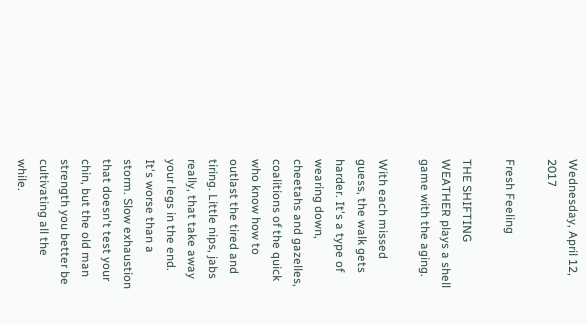Wednesday, April 12, 2017

Fresh Feeling

THE SHIFTING WEATHER plays a shell game with the aging.

With each missed guess, the walk gets harder. It's a type of wearing down, cheetahs and gazelles, coalitions of the quick who know how to outlast the tired and tiring. Little nips, jabs really, that take away your legs in the end. It's worse than a storm. Slow exhaustion that doesn't test your chin, but the old man strength you better be cultivating all the while.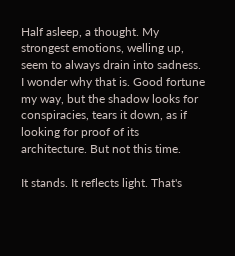Half asleep, a thought. My strongest emotions, welling up, seem to always drain into sadness. I wonder why that is. Good fortune my way, but the shadow looks for conspiracies, tears it down, as if looking for proof of its architecture. But not this time.

It stands. It reflects light. That's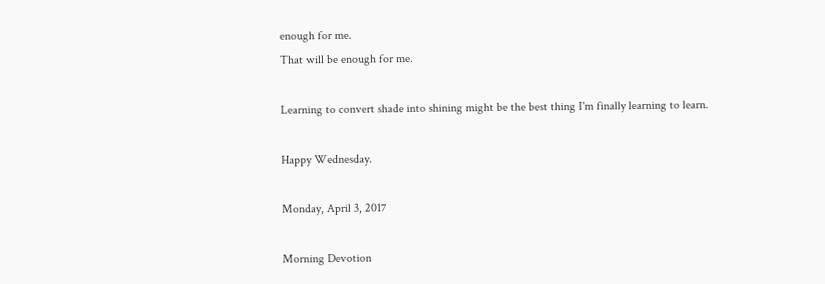enough for me.
That will be enough for me.

Learning to convert shade into shining might be the best thing I'm finally learning to learn.

Happy Wednesday.

Monday, April 3, 2017

Morning Devotion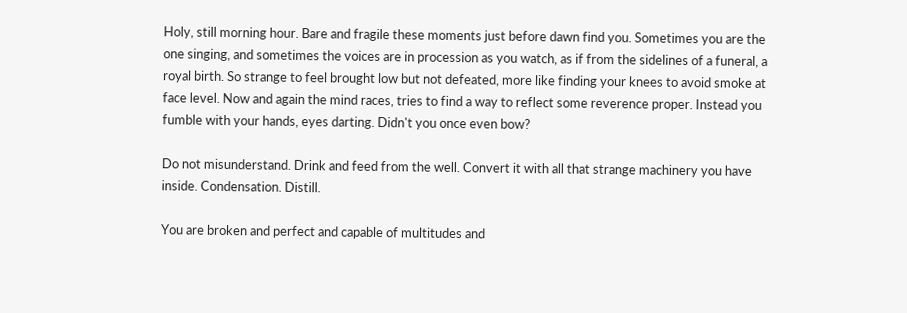Holy, still morning hour. Bare and fragile these moments just before dawn find you. Sometimes you are the one singing, and sometimes the voices are in procession as you watch, as if from the sidelines of a funeral, a royal birth. So strange to feel brought low but not defeated, more like finding your knees to avoid smoke at face level. Now and again the mind races, tries to find a way to reflect some reverence proper. Instead you fumble with your hands, eyes darting. Didn't you once even bow?

Do not misunderstand. Drink and feed from the well. Convert it with all that strange machinery you have inside. Condensation. Distill.

You are broken and perfect and capable of multitudes and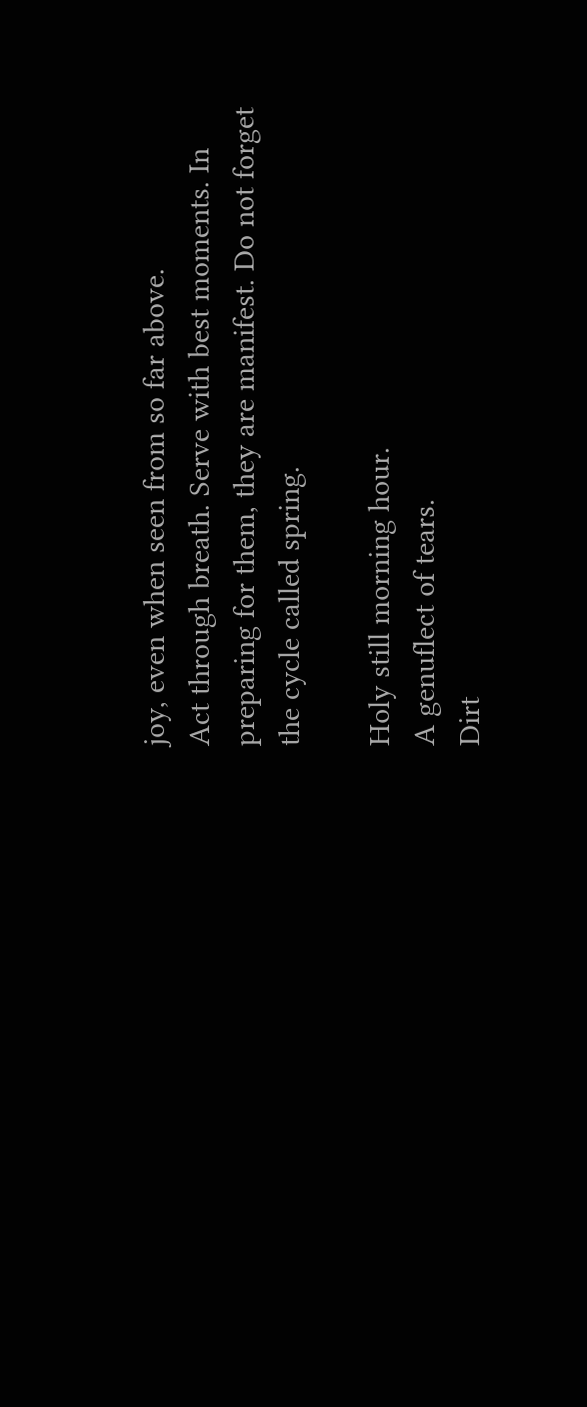joy, even when seen from so far above.
Act through breath. Serve with best moments. In preparing for them, they are manifest. Do not forget the cycle called spring.

Holy still morning hour.
A genuflect of tears.
Dirt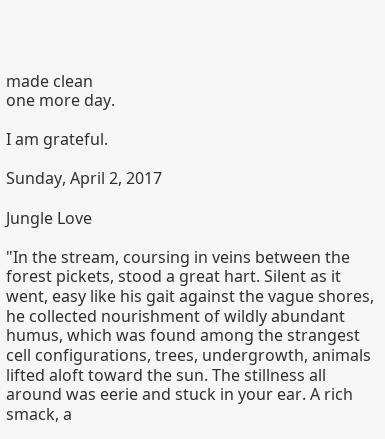made clean
one more day.

I am grateful.

Sunday, April 2, 2017

Jungle Love

"In the stream, coursing in veins between the forest pickets, stood a great hart. Silent as it went, easy like his gait against the vague shores, he collected nourishment of wildly abundant humus, which was found among the strangest cell configurations, trees, undergrowth, animals lifted aloft toward the sun. The stillness all around was eerie and stuck in your ear. A rich smack, a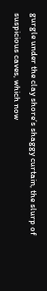gurgle under the clay shore’s shaggy curtain, the slurp of suspicious caves, which now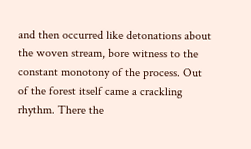and then occurred like detonations about the woven stream, bore witness to the constant monotony of the process. Out of the forest itself came a crackling rhythm. There the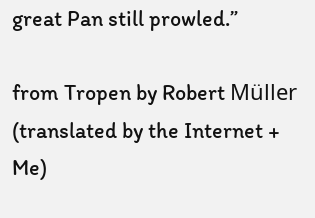great Pan still prowled.”

from Tropen by Robert Müller
(translated by the Internet + Me)